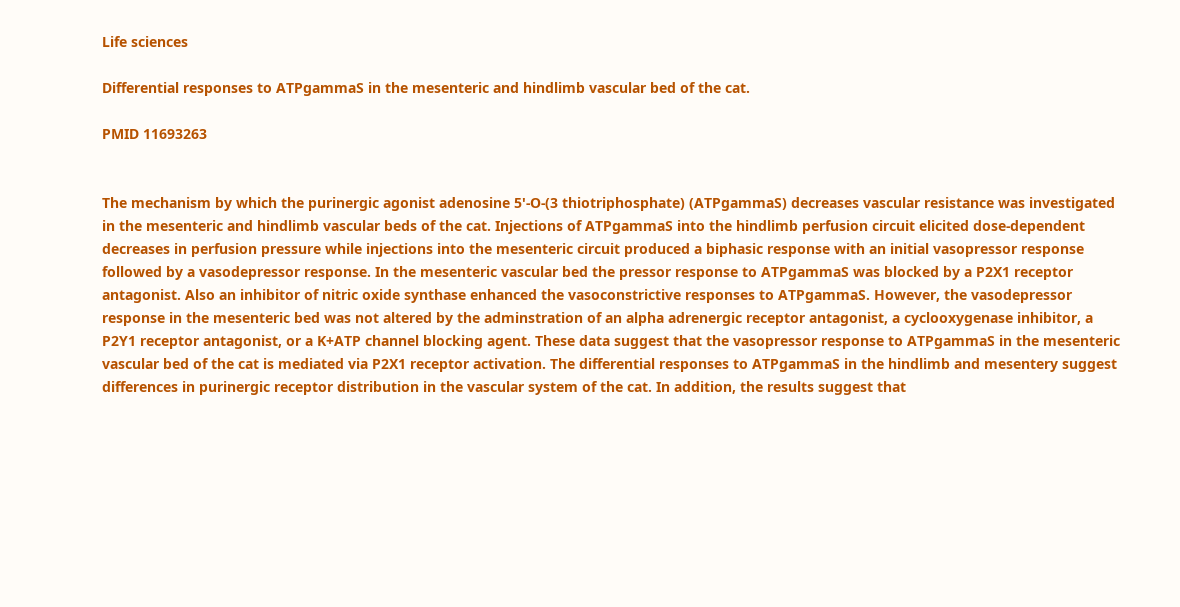Life sciences

Differential responses to ATPgammaS in the mesenteric and hindlimb vascular bed of the cat.

PMID 11693263


The mechanism by which the purinergic agonist adenosine 5'-O-(3 thiotriphosphate) (ATPgammaS) decreases vascular resistance was investigated in the mesenteric and hindlimb vascular beds of the cat. Injections of ATPgammaS into the hindlimb perfusion circuit elicited dose-dependent decreases in perfusion pressure while injections into the mesenteric circuit produced a biphasic response with an initial vasopressor response followed by a vasodepressor response. In the mesenteric vascular bed the pressor response to ATPgammaS was blocked by a P2X1 receptor antagonist. Also an inhibitor of nitric oxide synthase enhanced the vasoconstrictive responses to ATPgammaS. However, the vasodepressor response in the mesenteric bed was not altered by the adminstration of an alpha adrenergic receptor antagonist, a cyclooxygenase inhibitor, a P2Y1 receptor antagonist, or a K+ATP channel blocking agent. These data suggest that the vasopressor response to ATPgammaS in the mesenteric vascular bed of the cat is mediated via P2X1 receptor activation. The differential responses to ATPgammaS in the hindlimb and mesentery suggest differences in purinergic receptor distribution in the vascular system of the cat. In addition, the results suggest that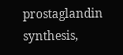prostaglandin synthesis,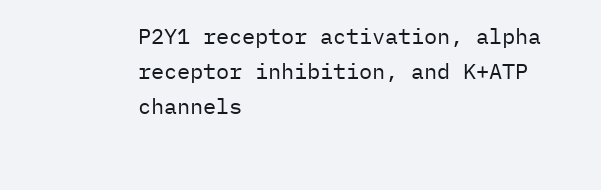P2Y1 receptor activation, alpha receptor inhibition, and K+ATP channels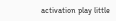activation play little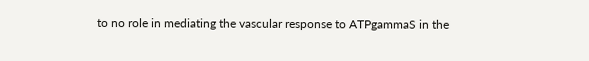to no role in mediating the vascular response to ATPgammaS in the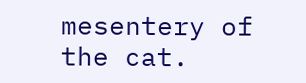mesentery of the cat.